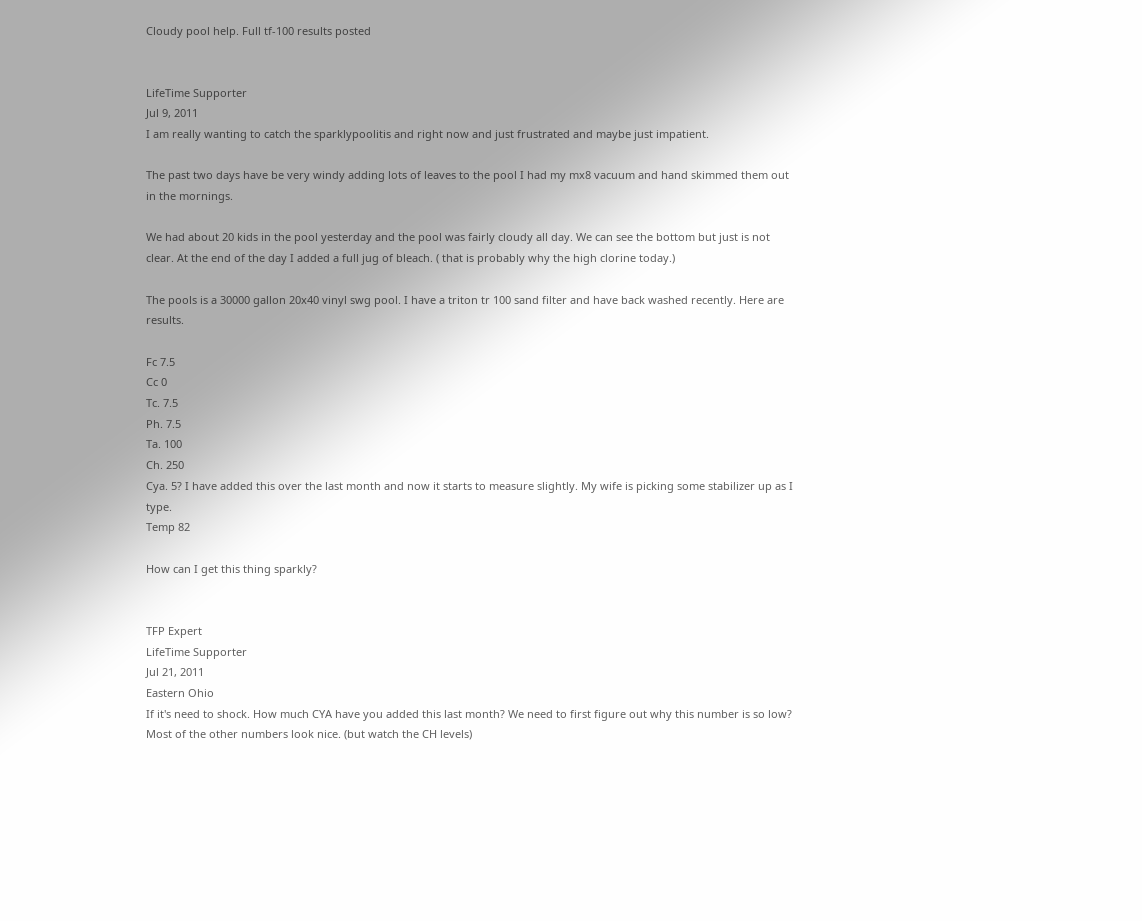Cloudy pool help. Full tf-100 results posted


LifeTime Supporter
Jul 9, 2011
I am really wanting to catch the sparklypoolitis and right now and just frustrated and maybe just impatient.

The past two days have be very windy adding lots of leaves to the pool I had my mx8 vacuum and hand skimmed them out in the mornings.

We had about 20 kids in the pool yesterday and the pool was fairly cloudy all day. We can see the bottom but just is not clear. At the end of the day I added a full jug of bleach. ( that is probably why the high clorine today.)

The pools is a 30000 gallon 20x40 vinyl swg pool. I have a triton tr 100 sand filter and have back washed recently. Here are results.

Fc 7.5
Cc 0
Tc. 7.5
Ph. 7.5
Ta. 100
Ch. 250
Cya. 5? I have added this over the last month and now it starts to measure slightly. My wife is picking some stabilizer up as I type.
Temp 82

How can I get this thing sparkly?


TFP Expert
LifeTime Supporter
Jul 21, 2011
Eastern Ohio
If it's need to shock. How much CYA have you added this last month? We need to first figure out why this number is so low? Most of the other numbers look nice. (but watch the CH levels)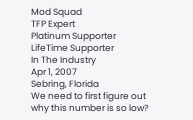Mod Squad
TFP Expert
Platinum Supporter
LifeTime Supporter
In The Industry
Apr 1, 2007
Sebring, Florida
We need to first figure out why this number is so low?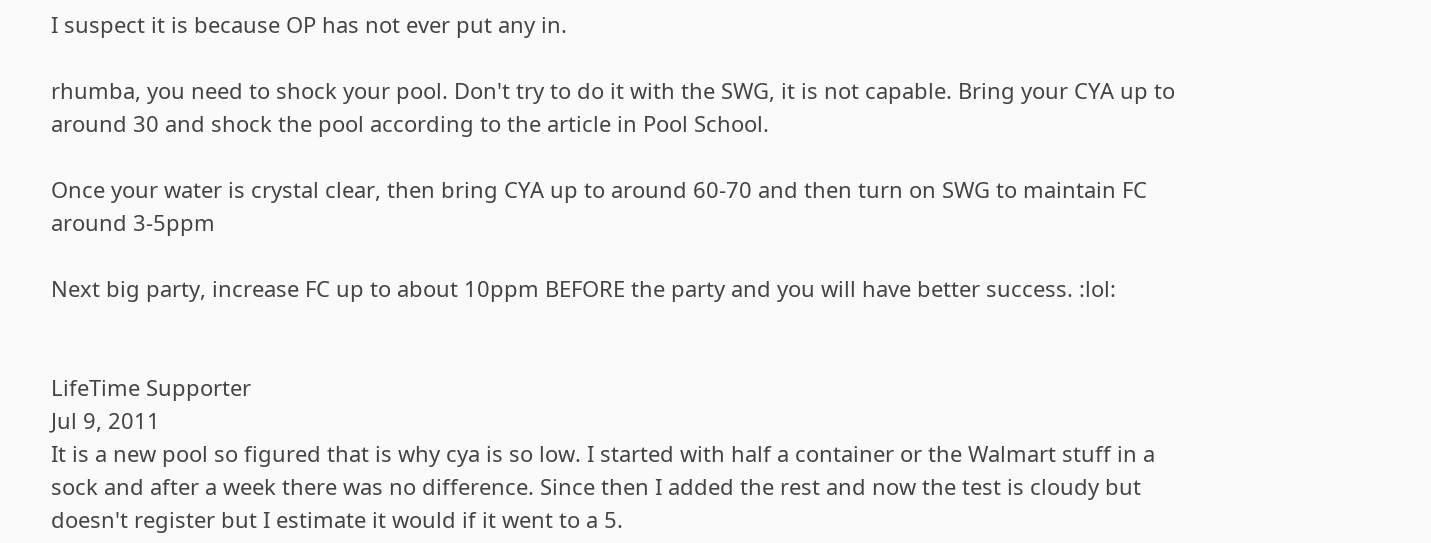I suspect it is because OP has not ever put any in.

rhumba, you need to shock your pool. Don't try to do it with the SWG, it is not capable. Bring your CYA up to around 30 and shock the pool according to the article in Pool School.

Once your water is crystal clear, then bring CYA up to around 60-70 and then turn on SWG to maintain FC around 3-5ppm

Next big party, increase FC up to about 10ppm BEFORE the party and you will have better success. :lol:


LifeTime Supporter
Jul 9, 2011
It is a new pool so figured that is why cya is so low. I started with half a container or the Walmart stuff in a sock and after a week there was no difference. Since then I added the rest and now the test is cloudy but doesn't register but I estimate it would if it went to a 5.